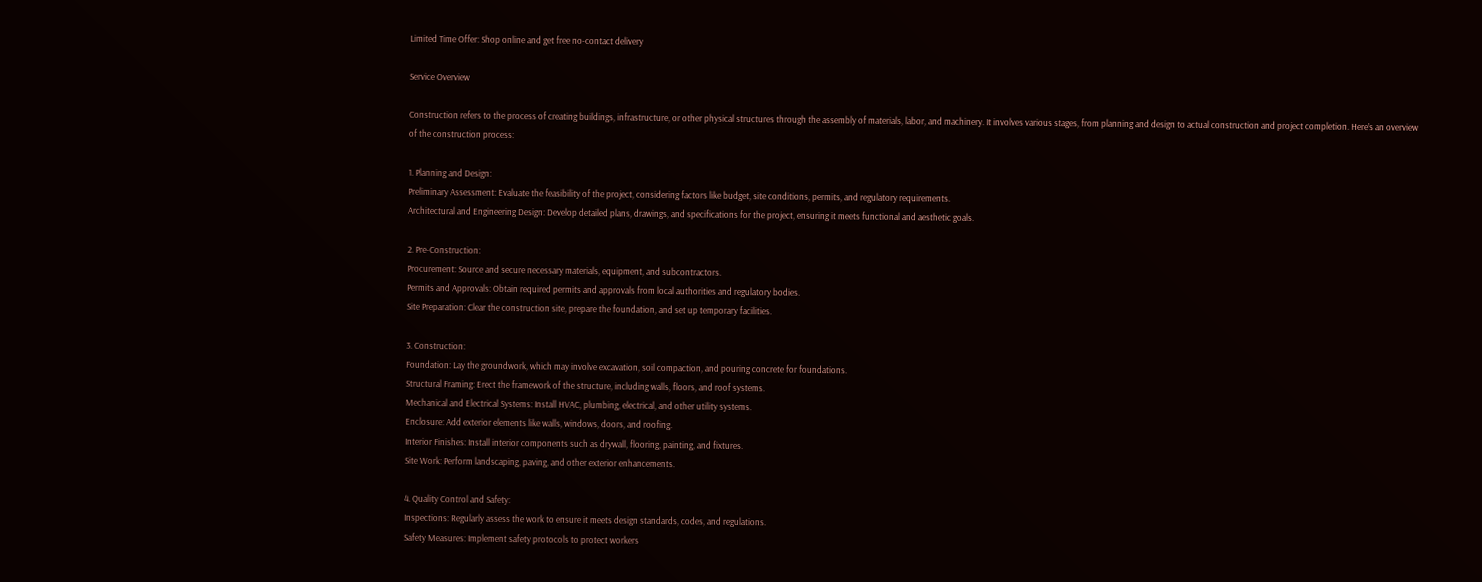Limited Time Offer: Shop online and get free no-contact delivery

Service Overview

Construction refers to the process of creating buildings, infrastructure, or other physical structures through the assembly of materials, labor, and machinery. It involves various stages, from planning and design to actual construction and project completion. Here’s an overview of the construction process:

1. Planning and Design:
Preliminary Assessment: Evaluate the feasibility of the project, considering factors like budget, site conditions, permits, and regulatory requirements.
Architectural and Engineering Design: Develop detailed plans, drawings, and specifications for the project, ensuring it meets functional and aesthetic goals.

2. Pre-Construction:
Procurement: Source and secure necessary materials, equipment, and subcontractors.
Permits and Approvals: Obtain required permits and approvals from local authorities and regulatory bodies.
Site Preparation: Clear the construction site, prepare the foundation, and set up temporary facilities.

3. Construction:
Foundation: Lay the groundwork, which may involve excavation, soil compaction, and pouring concrete for foundations.
Structural Framing: Erect the framework of the structure, including walls, floors, and roof systems.
Mechanical and Electrical Systems: Install HVAC, plumbing, electrical, and other utility systems.
Enclosure: Add exterior elements like walls, windows, doors, and roofing.
Interior Finishes: Install interior components such as drywall, flooring, painting, and fixtures.
Site Work: Perform landscaping, paving, and other exterior enhancements.

4. Quality Control and Safety:
Inspections: Regularly assess the work to ensure it meets design standards, codes, and regulations.
Safety Measures: Implement safety protocols to protect workers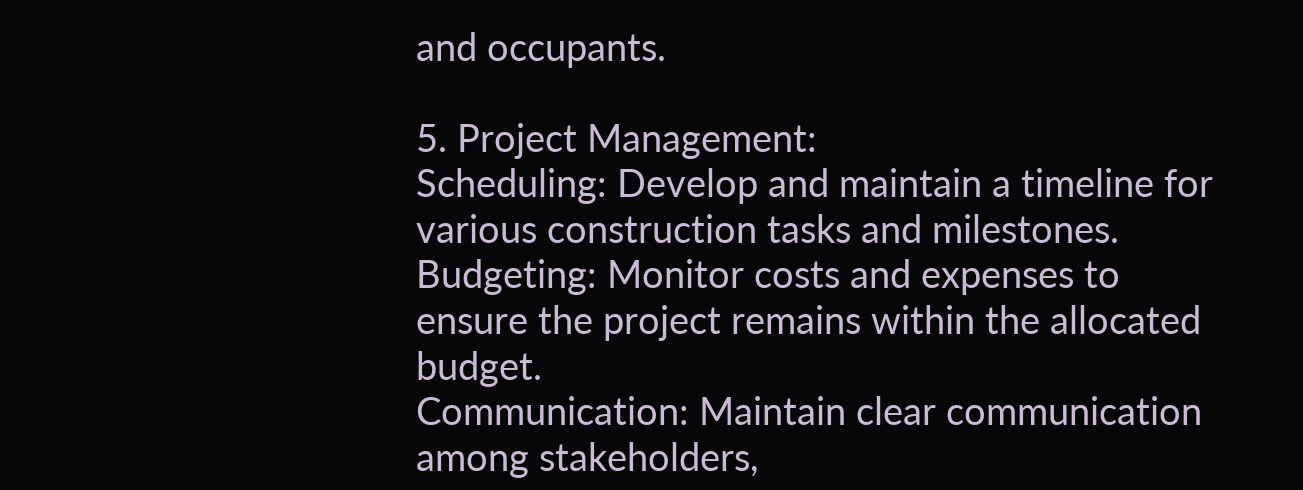and occupants.

5. Project Management:
Scheduling: Develop and maintain a timeline for various construction tasks and milestones.
Budgeting: Monitor costs and expenses to ensure the project remains within the allocated budget.
Communication: Maintain clear communication among stakeholders,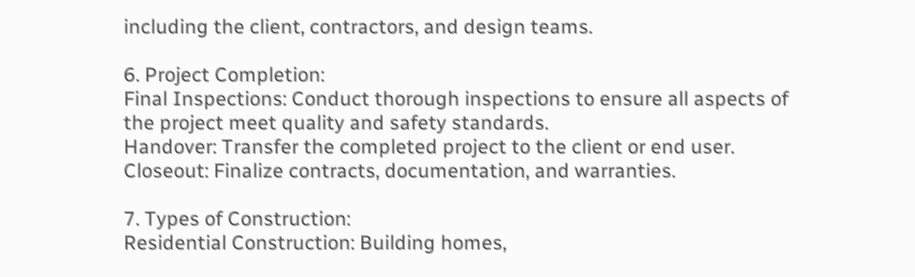including the client, contractors, and design teams.

6. Project Completion:
Final Inspections: Conduct thorough inspections to ensure all aspects of the project meet quality and safety standards.
Handover: Transfer the completed project to the client or end user.
Closeout: Finalize contracts, documentation, and warranties.

7. Types of Construction:
Residential Construction: Building homes,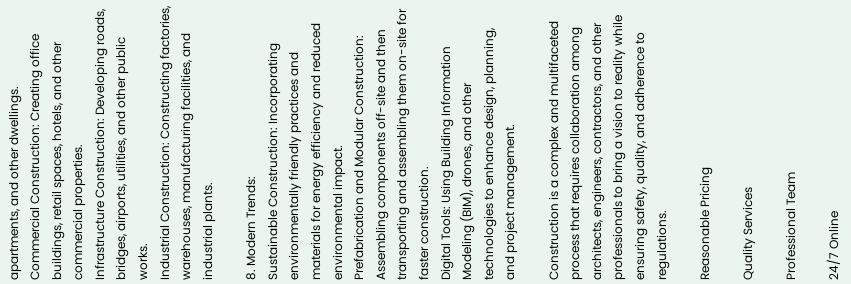apartments, and other dwellings.
Commercial Construction: Creating office buildings, retail spaces, hotels, and other commercial properties.
Infrastructure Construction: Developing roads, bridges, airports, utilities, and other public works.
Industrial Construction: Constructing factories, warehouses, manufacturing facilities, and industrial plants.

8. Modern Trends:
Sustainable Construction: Incorporating environmentally friendly practices and materials for energy efficiency and reduced environmental impact.
Prefabrication and Modular Construction: Assembling components off-site and then transporting and assembling them on-site for faster construction.
Digital Tools: Using Building Information Modeling (BIM), drones, and other technologies to enhance design, planning, and project management.

Construction is a complex and multifaceted process that requires collaboration among architects, engineers, contractors, and other professionals to bring a vision to reality while ensuring safety, quality, and adherence to regulations.

Reasonable Pricing

Quality Services

Professional Team

24/7 Online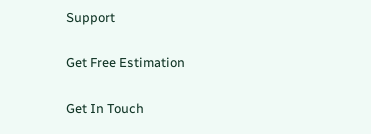Support

Get Free Estimation

Get In Touch